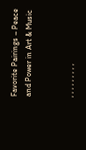Favorite Pairings – Peace and Power in Art & Music


, , , , , , , , ,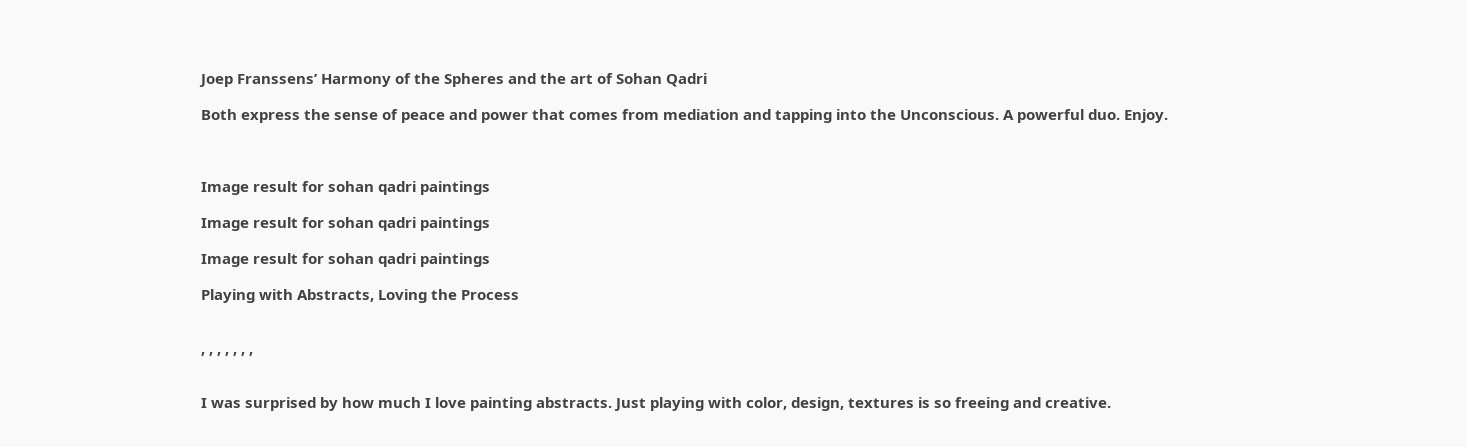Joep Franssens’ Harmony of the Spheres and the art of Sohan Qadri

Both express the sense of peace and power that comes from mediation and tapping into the Unconscious. A powerful duo. Enjoy.



Image result for sohan qadri paintings

Image result for sohan qadri paintings

Image result for sohan qadri paintings

Playing with Abstracts, Loving the Process


, , , , , , ,


I was surprised by how much I love painting abstracts. Just playing with color, design, textures is so freeing and creative.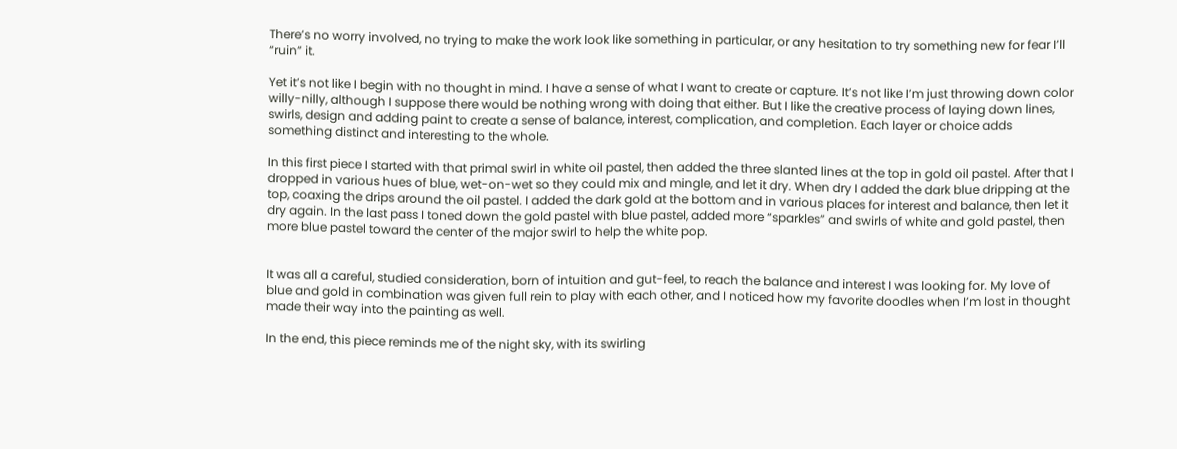There’s no worry involved, no trying to make the work look like something in particular, or any hesitation to try something new for fear I’ll “ruin” it.

Yet it’s not like I begin with no thought in mind. I have a sense of what I want to create or capture. It’s not like I’m just throwing down color willy-nilly, although I suppose there would be nothing wrong with doing that either. But I like the creative process of laying down lines, swirls, design and adding paint to create a sense of balance, interest, complication, and completion. Each layer or choice adds something distinct and interesting to the whole.

In this first piece I started with that primal swirl in white oil pastel, then added the three slanted lines at the top in gold oil pastel. After that I dropped in various hues of blue, wet-on-wet so they could mix and mingle, and let it dry. When dry I added the dark blue dripping at the top, coaxing the drips around the oil pastel. I added the dark gold at the bottom and in various places for interest and balance, then let it dry again. In the last pass I toned down the gold pastel with blue pastel, added more “sparkles” and swirls of white and gold pastel, then more blue pastel toward the center of the major swirl to help the white pop.


It was all a careful, studied consideration, born of intuition and gut-feel, to reach the balance and interest I was looking for. My love of blue and gold in combination was given full rein to play with each other, and I noticed how my favorite doodles when I’m lost in thought made their way into the painting as well.

In the end, this piece reminds me of the night sky, with its swirling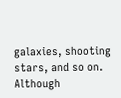galaxies, shooting stars, and so on.  Although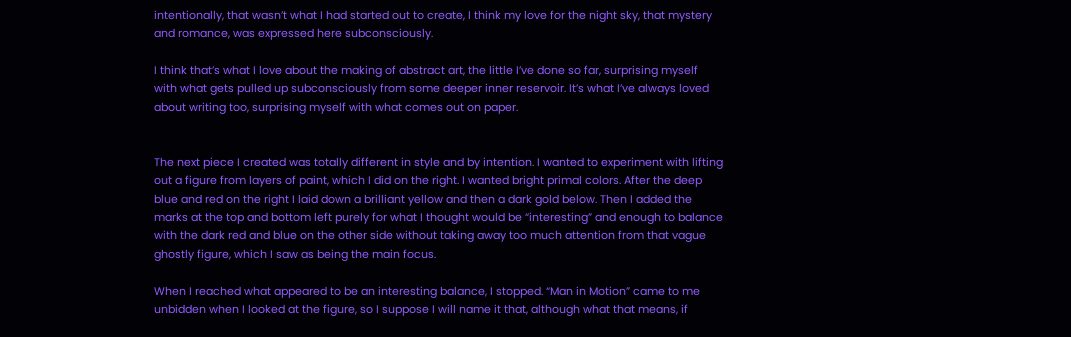intentionally, that wasn’t what I had started out to create, I think my love for the night sky, that mystery and romance, was expressed here subconsciously.

I think that’s what I love about the making of abstract art, the little I’ve done so far, surprising myself with what gets pulled up subconsciously from some deeper inner reservoir. It’s what I’ve always loved about writing too, surprising myself with what comes out on paper.


The next piece I created was totally different in style and by intention. I wanted to experiment with lifting out a figure from layers of paint, which I did on the right. I wanted bright primal colors. After the deep blue and red on the right I laid down a brilliant yellow and then a dark gold below. Then I added the marks at the top and bottom left purely for what I thought would be “interesting” and enough to balance with the dark red and blue on the other side without taking away too much attention from that vague ghostly figure, which I saw as being the main focus.

When I reached what appeared to be an interesting balance, I stopped. “Man in Motion” came to me unbidden when I looked at the figure, so I suppose I will name it that, although what that means, if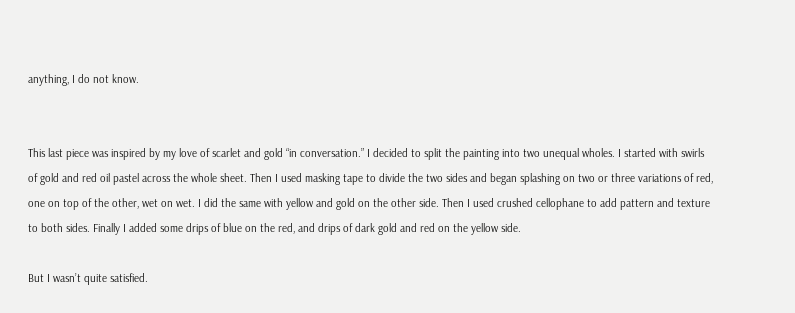anything, I do not know.


This last piece was inspired by my love of scarlet and gold “in conversation.” I decided to split the painting into two unequal wholes. I started with swirls of gold and red oil pastel across the whole sheet. Then I used masking tape to divide the two sides and began splashing on two or three variations of red, one on top of the other, wet on wet. I did the same with yellow and gold on the other side. Then I used crushed cellophane to add pattern and texture to both sides. Finally I added some drips of blue on the red, and drips of dark gold and red on the yellow side.

But I wasn’t quite satisfied.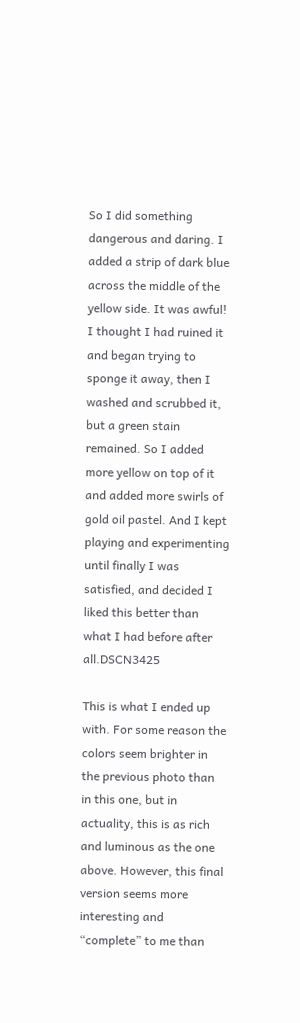So I did something dangerous and daring. I added a strip of dark blue across the middle of the yellow side. It was awful! I thought I had ruined it and began trying to sponge it away, then I washed and scrubbed it, but a green stain remained. So I added more yellow on top of it and added more swirls of gold oil pastel. And I kept playing and experimenting until finally I was satisfied, and decided I liked this better than what I had before after all.DSCN3425

This is what I ended up with. For some reason the colors seem brighter in the previous photo than in this one, but in actuality, this is as rich and luminous as the one above. However, this final version seems more interesting and “complete” to me than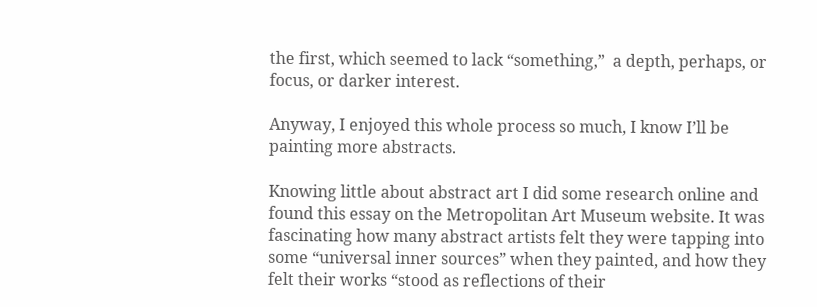the first, which seemed to lack “something,”  a depth, perhaps, or focus, or darker interest.

Anyway, I enjoyed this whole process so much, I know I’ll be painting more abstracts.

Knowing little about abstract art I did some research online and found this essay on the Metropolitan Art Museum website. It was fascinating how many abstract artists felt they were tapping into some “universal inner sources” when they painted, and how they felt their works “stood as reflections of their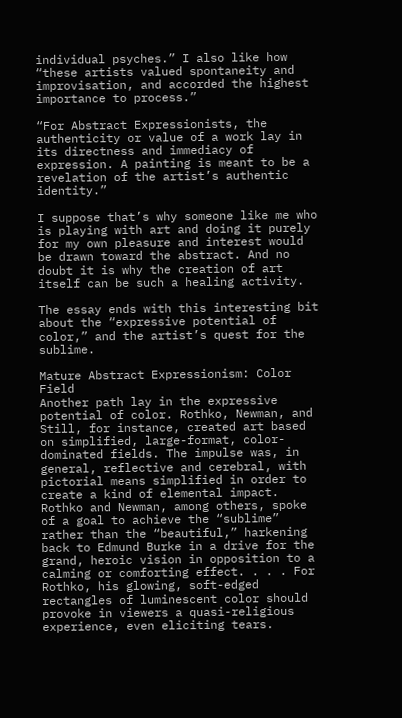individual psyches.” I also like how “these artists valued spontaneity and improvisation, and accorded the highest importance to process.”

“For Abstract Expressionists, the authenticity or value of a work lay in its directness and immediacy of expression. A painting is meant to be a revelation of the artist’s authentic identity.”

I suppose that’s why someone like me who is playing with art and doing it purely for my own pleasure and interest would be drawn toward the abstract. And no doubt it is why the creation of art itself can be such a healing activity.

The essay ends with this interesting bit about the “expressive potential of color,” and the artist’s quest for the sublime.

Mature Abstract Expressionism: Color Field
Another path lay in the expressive potential of color. Rothko, Newman, and Still, for instance, created art based on simplified, large-format, color-dominated fields. The impulse was, in general, reflective and cerebral, with pictorial means simplified in order to create a kind of elemental impact. Rothko and Newman, among others, spoke of a goal to achieve the “sublime” rather than the “beautiful,” harkening back to Edmund Burke in a drive for the grand, heroic vision in opposition to a calming or comforting effect. . . . For Rothko, his glowing, soft-edged rectangles of luminescent color should provoke in viewers a quasi-religious experience, even eliciting tears.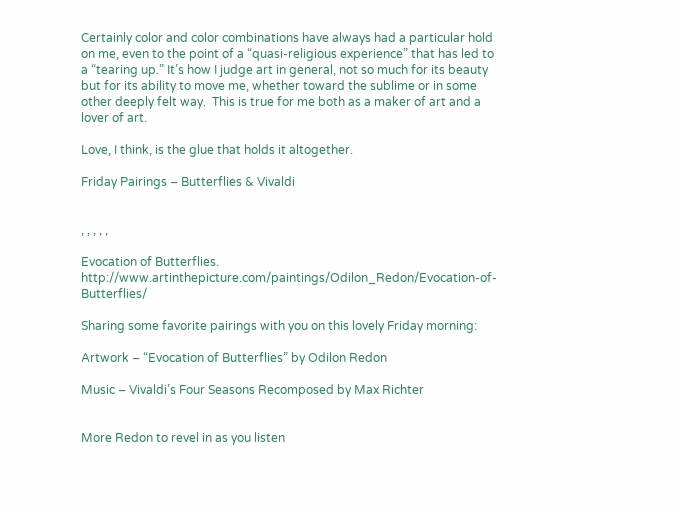Certainly color and color combinations have always had a particular hold on me, even to the point of a “quasi-religious experience” that has led to a “tearing up.” It’s how I judge art in general, not so much for its beauty but for its ability to move me, whether toward the sublime or in some other deeply felt way.  This is true for me both as a maker of art and a lover of art.

Love, I think, is the glue that holds it altogether.

Friday Pairings – Butterflies & Vivaldi


, , , , ,

Evocation of Butterflies. http://www.artinthepicture.com/paintings/Odilon_Redon/Evocation-of-Butterflies/

Sharing some favorite pairings with you on this lovely Friday morning:

Artwork – “Evocation of Butterflies” by Odilon Redon

Music – Vivaldi’s Four Seasons Recomposed by Max Richter


More Redon to revel in as you listen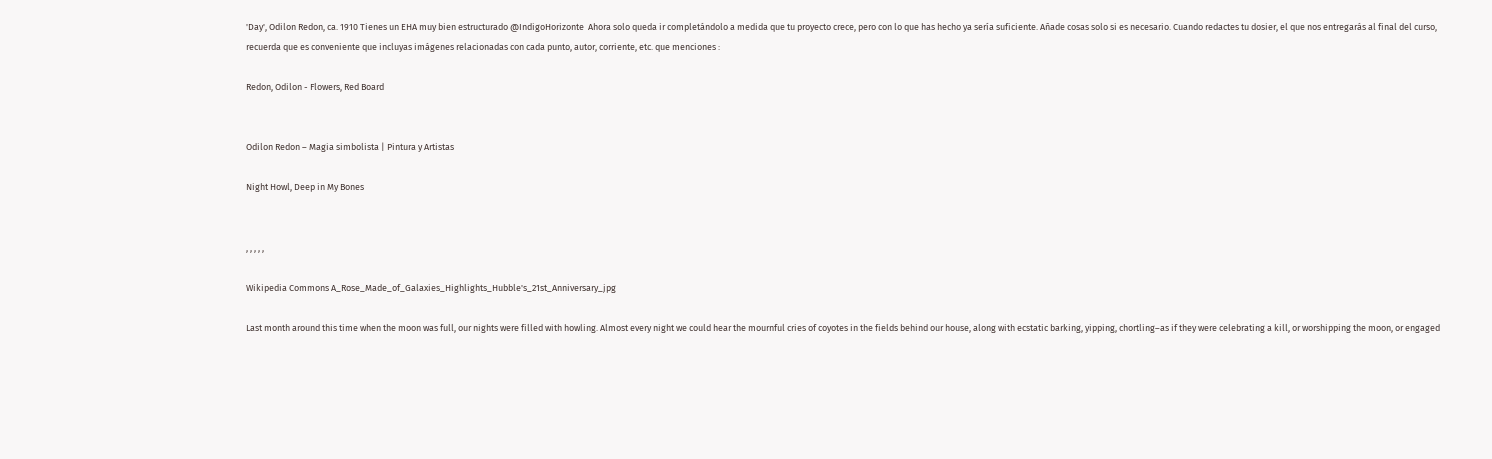'Day', Odilon Redon, ca. 1910 Tienes un EHA muy bien estructurado @IndigoHorizonte  Ahora solo queda ir completándolo a medida que tu proyecto crece, pero con lo que has hecho ya sería suficiente. Añade cosas solo si es necesario. Cuando redactes tu dosier, el que nos entregarás al final del curso, recuerda que es conveniente que incluyas imágenes relacionadas con cada punto, autor, corriente, etc. que menciones :

Redon, Odilon - Flowers, Red Board


Odilon Redon – Magia simbolista | Pintura y Artistas

Night Howl, Deep in My Bones


, , , , ,

Wikipedia Commons A_Rose_Made_of_Galaxies_Highlights_Hubble's_21st_Anniversary_jpg

Last month around this time when the moon was full, our nights were filled with howling. Almost every night we could hear the mournful cries of coyotes in the fields behind our house, along with ecstatic barking, yipping, chortling–as if they were celebrating a kill, or worshipping the moon, or engaged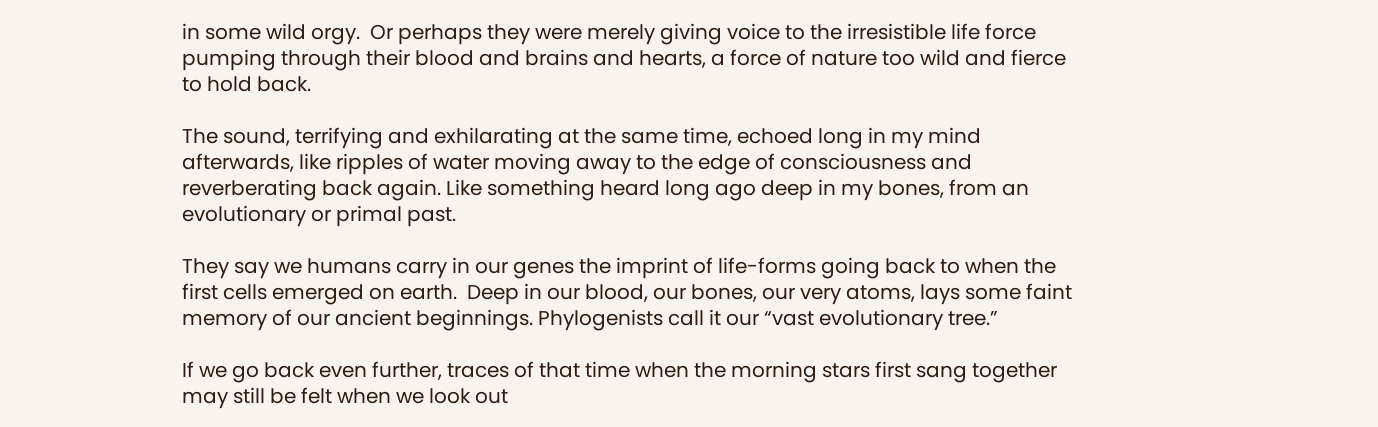in some wild orgy.  Or perhaps they were merely giving voice to the irresistible life force pumping through their blood and brains and hearts, a force of nature too wild and fierce to hold back.

The sound, terrifying and exhilarating at the same time, echoed long in my mind afterwards, like ripples of water moving away to the edge of consciousness and reverberating back again. Like something heard long ago deep in my bones, from an evolutionary or primal past.

They say we humans carry in our genes the imprint of life-forms going back to when the first cells emerged on earth.  Deep in our blood, our bones, our very atoms, lays some faint memory of our ancient beginnings. Phylogenists call it our “vast evolutionary tree.”

If we go back even further, traces of that time when the morning stars first sang together may still be felt when we look out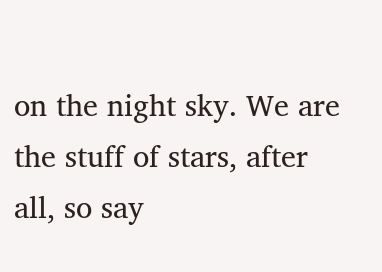on the night sky. We are the stuff of stars, after all, so say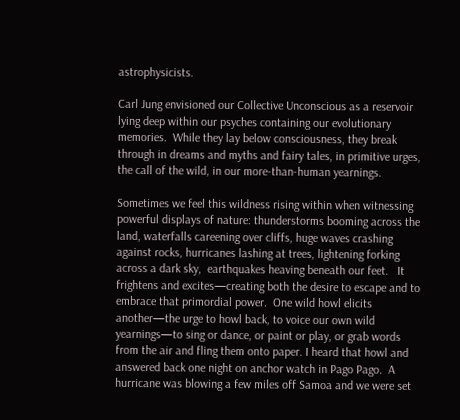astrophysicists.

Carl Jung envisioned our Collective Unconscious as a reservoir lying deep within our psyches containing our evolutionary memories.  While they lay below consciousness, they break through in dreams and myths and fairy tales, in primitive urges, the call of the wild, in our more-than-human yearnings.

Sometimes we feel this wildness rising within when witnessing powerful displays of nature: thunderstorms booming across the land, waterfalls careening over cliffs, huge waves crashing against rocks, hurricanes lashing at trees, lightening forking across a dark sky,  earthquakes heaving beneath our feet.   It frightens and excites—creating both the desire to escape and to embrace that primordial power.  One wild howl elicits another—the urge to howl back, to voice our own wild yearnings—to sing or dance, or paint or play, or grab words from the air and fling them onto paper. I heard that howl and answered back one night on anchor watch in Pago Pago.  A hurricane was blowing a few miles off Samoa and we were set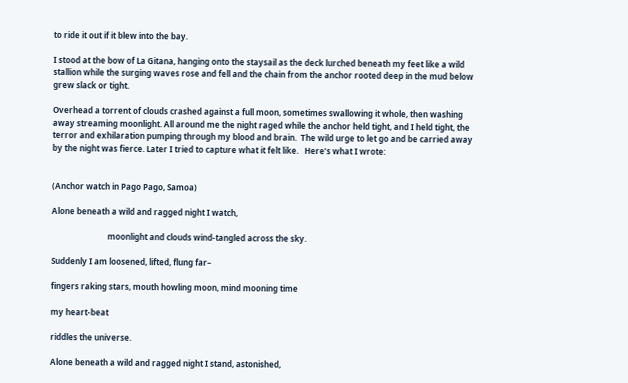to ride it out if it blew into the bay.

I stood at the bow of La Gitana, hanging onto the staysail as the deck lurched beneath my feet like a wild stallion while the surging waves rose and fell and the chain from the anchor rooted deep in the mud below grew slack or tight.

Overhead a torrent of clouds crashed against a full moon, sometimes swallowing it whole, then washing away streaming moonlight. All around me the night raged while the anchor held tight, and I held tight, the terror and exhilaration pumping through my blood and brain.  The wild urge to let go and be carried away by the night was fierce. Later I tried to capture what it felt like.   Here’s what I wrote:


(Anchor watch in Pago Pago, Samoa)

Alone beneath a wild and ragged night I watch,

                            moonlight and clouds wind-tangled across the sky.

Suddenly I am loosened, lifted, flung far–

fingers raking stars, mouth howling moon, mind mooning time

my heart-beat

riddles the universe.

Alone beneath a wild and ragged night I stand, astonished,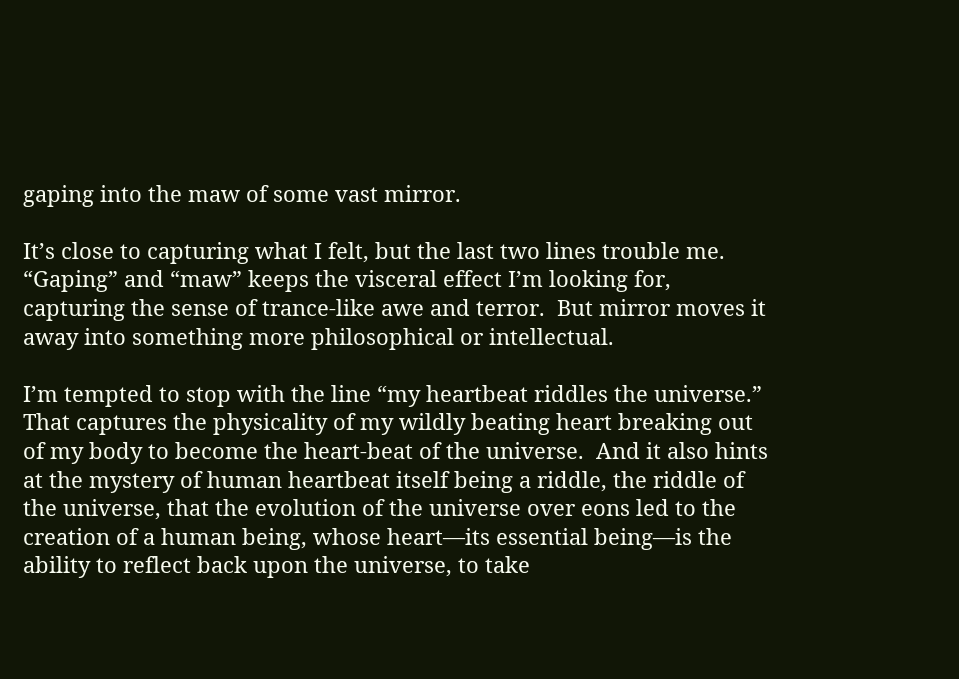gaping into the maw of some vast mirror.

It’s close to capturing what I felt, but the last two lines trouble me. “Gaping” and “maw” keeps the visceral effect I’m looking for, capturing the sense of trance-like awe and terror.  But mirror moves it away into something more philosophical or intellectual.

I’m tempted to stop with the line “my heartbeat riddles the universe.” That captures the physicality of my wildly beating heart breaking out of my body to become the heart-beat of the universe.  And it also hints at the mystery of human heartbeat itself being a riddle, the riddle of the universe, that the evolution of the universe over eons led to the creation of a human being, whose heart—its essential being—is the ability to reflect back upon the universe, to take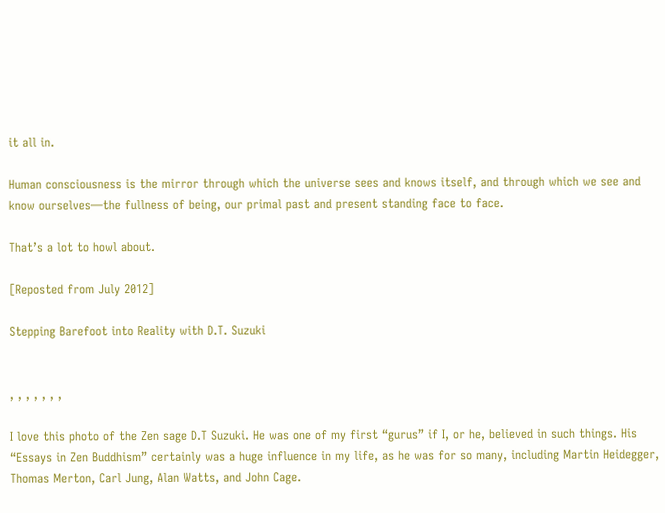it all in.

Human consciousness is the mirror through which the universe sees and knows itself, and through which we see and know ourselves—the fullness of being, our primal past and present standing face to face.

That’s a lot to howl about.

[Reposted from July 2012]

Stepping Barefoot into Reality with D.T. Suzuki


, , , , , , ,

I love this photo of the Zen sage D.T Suzuki. He was one of my first “gurus” if I, or he, believed in such things. His “Essays in Zen Buddhism” certainly was a huge influence in my life, as he was for so many, including Martin Heidegger, Thomas Merton, Carl Jung, Alan Watts, and John Cage.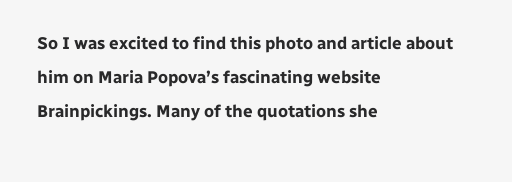So I was excited to find this photo and article about him on Maria Popova’s fascinating website Brainpickings. Many of the quotations she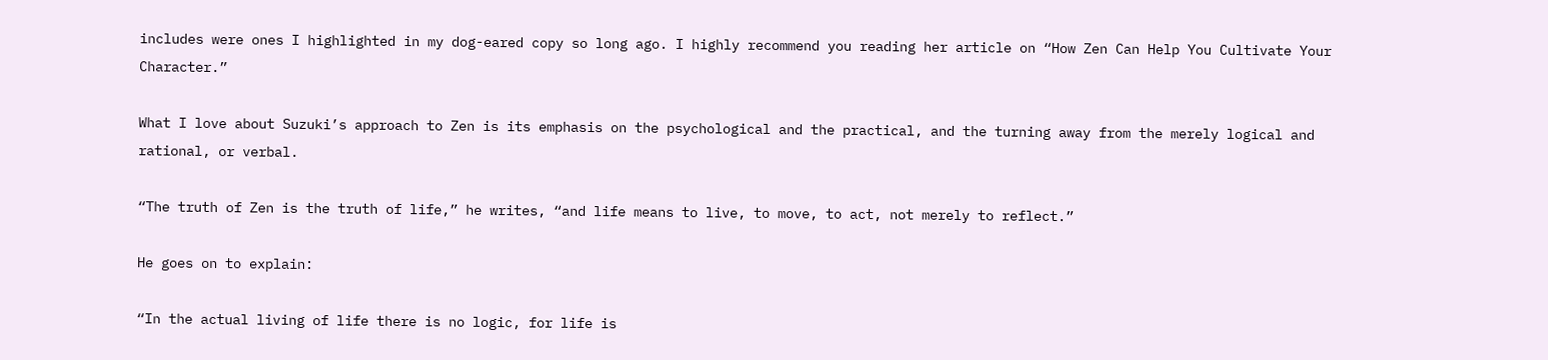includes were ones I highlighted in my dog-eared copy so long ago. I highly recommend you reading her article on “How Zen Can Help You Cultivate Your Character.”

What I love about Suzuki’s approach to Zen is its emphasis on the psychological and the practical, and the turning away from the merely logical and rational, or verbal.

“The truth of Zen is the truth of life,” he writes, “and life means to live, to move, to act, not merely to reflect.”

He goes on to explain:

“In the actual living of life there is no logic, for life is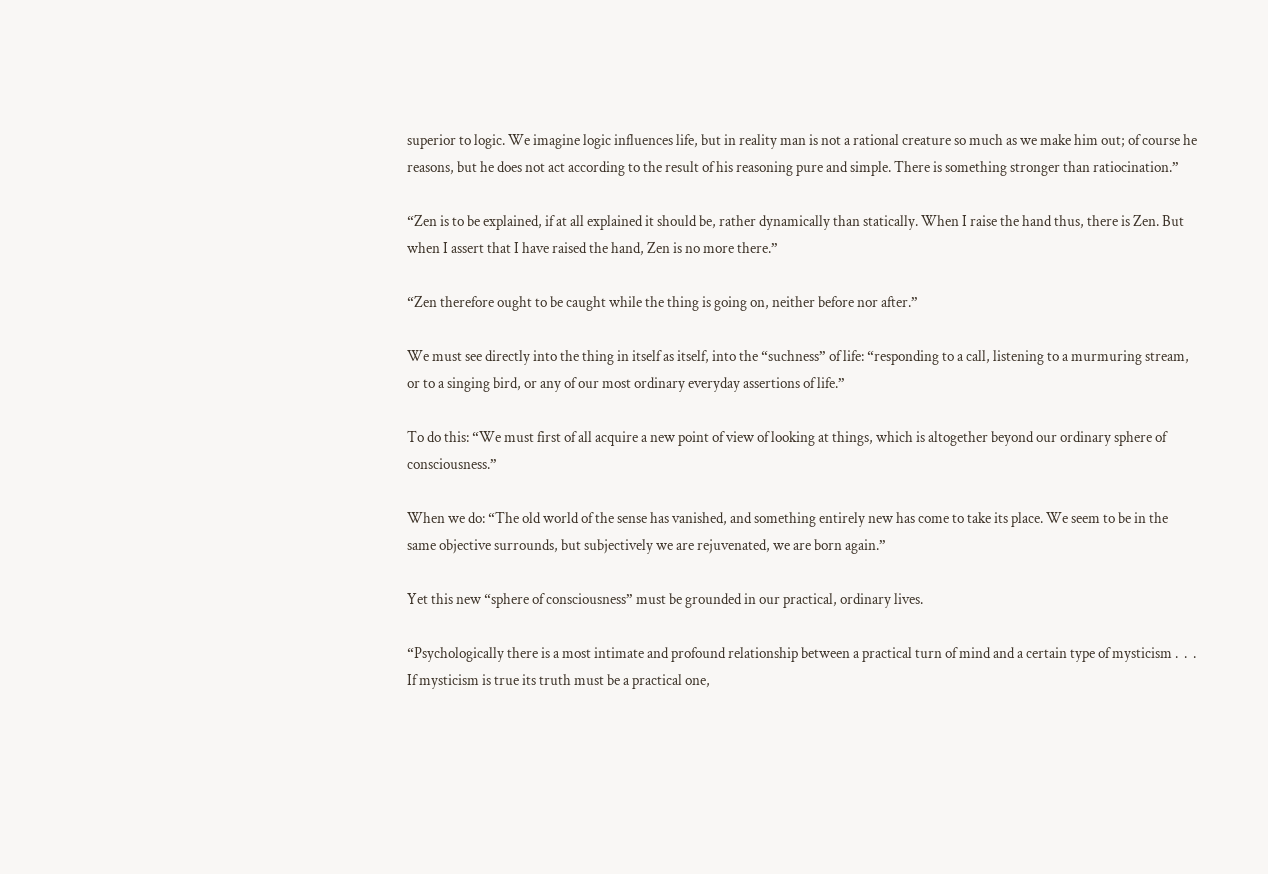superior to logic. We imagine logic influences life, but in reality man is not a rational creature so much as we make him out; of course he reasons, but he does not act according to the result of his reasoning pure and simple. There is something stronger than ratiocination.”

“Zen is to be explained, if at all explained it should be, rather dynamically than statically. When I raise the hand thus, there is Zen. But when I assert that I have raised the hand, Zen is no more there.”

“Zen therefore ought to be caught while the thing is going on, neither before nor after.”

We must see directly into the thing in itself as itself, into the “suchness” of life: “responding to a call, listening to a murmuring stream, or to a singing bird, or any of our most ordinary everyday assertions of life.”

To do this: “We must first of all acquire a new point of view of looking at things, which is altogether beyond our ordinary sphere of consciousness.”

When we do: “The old world of the sense has vanished, and something entirely new has come to take its place. We seem to be in the same objective surrounds, but subjectively we are rejuvenated, we are born again.”

Yet this new “sphere of consciousness” must be grounded in our practical, ordinary lives.

“Psychologically there is a most intimate and profound relationship between a practical turn of mind and a certain type of mysticism .  .  .  If mysticism is true its truth must be a practical one,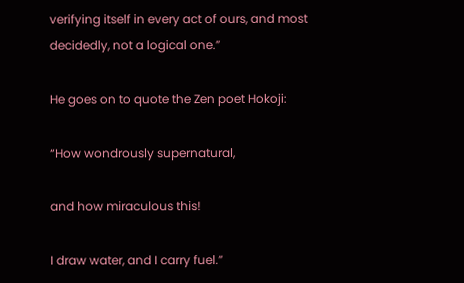verifying itself in every act of ours, and most decidedly, not a logical one.”

He goes on to quote the Zen poet Hokoji:

“How wondrously supernatural,

and how miraculous this!

I draw water, and I carry fuel.”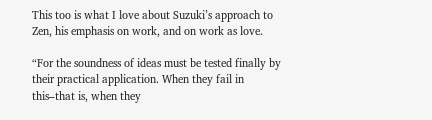This too is what I love about Suzuki’s approach to Zen, his emphasis on work, and on work as love.

“For the soundness of ideas must be tested finally by their practical application. When they fail in this–that is, when they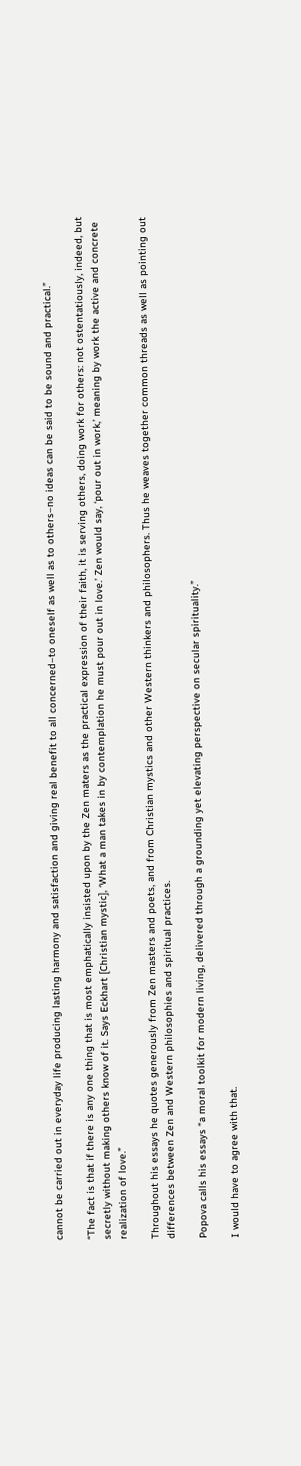cannot be carried out in everyday life producing lasting harmony and satisfaction and giving real benefit to all concerned–to oneself as well as to others–no ideas can be said to be sound and practical.”

“The fact is that if there is any one thing that is most emphatically insisted upon by the Zen maters as the practical expression of their faith, it is serving others, doing work for others: not ostentatiously, indeed, but secretly without making others know of it. Says Eckhart [Christian mystic], ‘What a man takes in by contemplation he must pour out in love.’ Zen would say, ‘pour out in work,’ meaning by work the active and concrete realization of love.”

Throughout his essays he quotes generously from Zen masters and poets, and from Christian mystics and other Western thinkers and philosophers. Thus he weaves together common threads as well as pointing out differences between Zen and Western philosophies and spiritual practices.

Popova calls his essays “a moral toolkit for modern living, delivered through a grounding yet elevating perspective on secular spirituality.”

I would have to agree with that.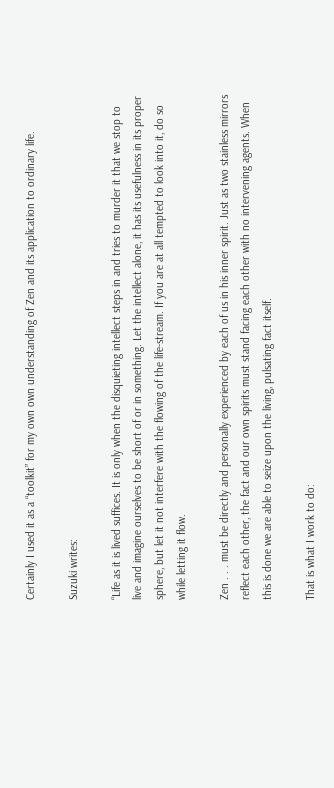Certainly I used it as a “toolkit” for my own own understanding of Zen and its application to ordinary life.

Suzuki writes:

“Life as it is lived suffices. It is only when the disquieting intellect steps in and tries to murder it that we stop to live and imagine ourselves to be short of or in something. Let the intellect alone, it has its usefulness in its proper sphere, but let it not interfere with the flowing of the life-stream. If you are at all tempted to look into it, do so while letting it flow.

Zen . . . must be directly and personally experienced by each of us in his inner spirit. Just as two stainless mirrors reflect each other, the fact and our own spirits must stand facing each other with no intervening agents. When this is done we are able to seize upon the living, pulsating fact itself.

That is what I work to do: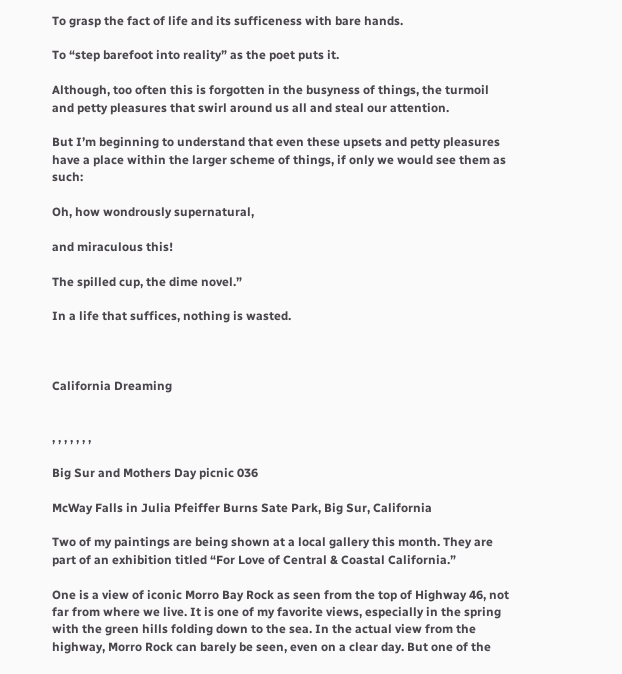To grasp the fact of life and its sufficeness with bare hands.

To “step barefoot into reality” as the poet puts it.

Although, too often this is forgotten in the busyness of things, the turmoil and petty pleasures that swirl around us all and steal our attention.

But I’m beginning to understand that even these upsets and petty pleasures have a place within the larger scheme of things, if only we would see them as such:

Oh, how wondrously supernatural,

and miraculous this!

The spilled cup, the dime novel.”

In a life that suffices, nothing is wasted.



California Dreaming


, , , , , , ,

Big Sur and Mothers Day picnic 036

McWay Falls in Julia Pfeiffer Burns Sate Park, Big Sur, California

Two of my paintings are being shown at a local gallery this month. They are part of an exhibition titled “For Love of Central & Coastal California.”

One is a view of iconic Morro Bay Rock as seen from the top of Highway 46, not far from where we live. It is one of my favorite views, especially in the spring with the green hills folding down to the sea. In the actual view from the highway, Morro Rock can barely be seen, even on a clear day. But one of the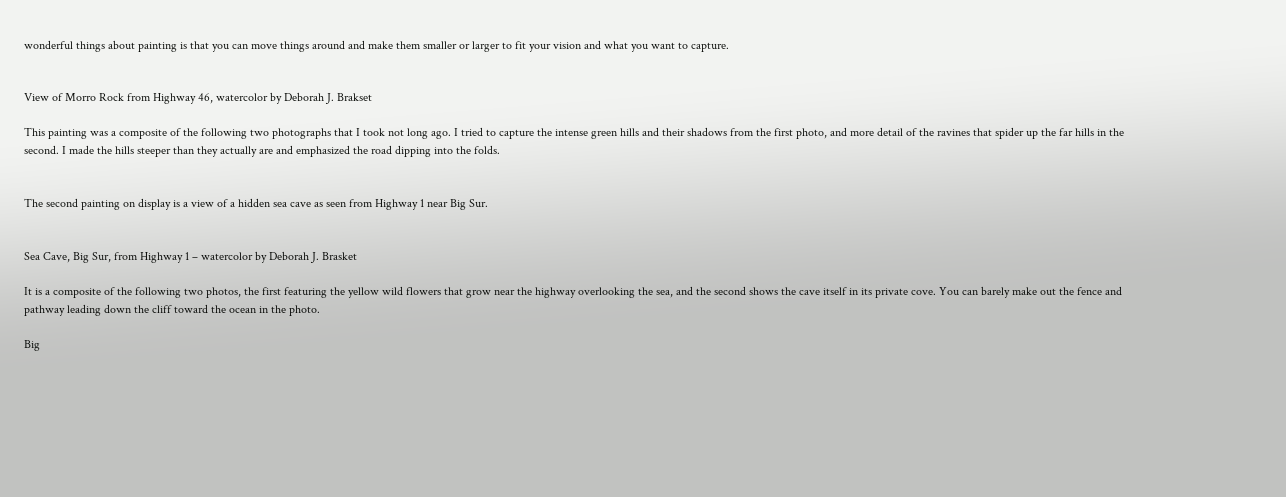wonderful things about painting is that you can move things around and make them smaller or larger to fit your vision and what you want to capture.


View of Morro Rock from Highway 46, watercolor by Deborah J. Brakset

This painting was a composite of the following two photographs that I took not long ago. I tried to capture the intense green hills and their shadows from the first photo, and more detail of the ravines that spider up the far hills in the second. I made the hills steeper than they actually are and emphasized the road dipping into the folds.


The second painting on display is a view of a hidden sea cave as seen from Highway 1 near Big Sur.


Sea Cave, Big Sur, from Highway 1 – watercolor by Deborah J. Brasket

It is a composite of the following two photos, the first featuring the yellow wild flowers that grow near the highway overlooking the sea, and the second shows the cave itself in its private cove. You can barely make out the fence and pathway leading down the cliff toward the ocean in the photo.

Big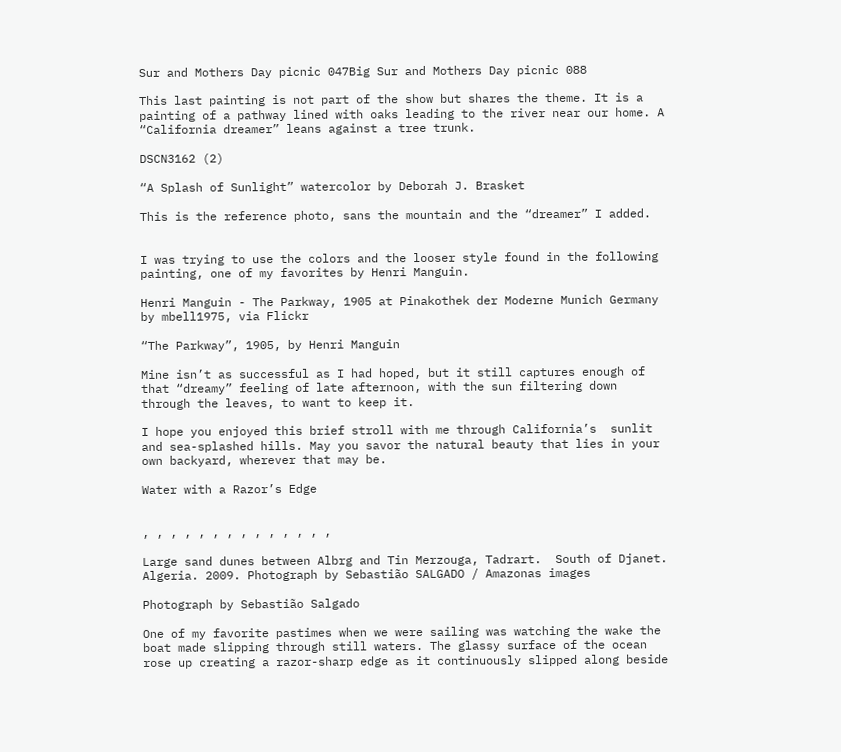Sur and Mothers Day picnic 047Big Sur and Mothers Day picnic 088

This last painting is not part of the show but shares the theme. It is a painting of a pathway lined with oaks leading to the river near our home. A “California dreamer” leans against a tree trunk.

DSCN3162 (2)

“A Splash of Sunlight” watercolor by Deborah J. Brasket

This is the reference photo, sans the mountain and the “dreamer” I added.


I was trying to use the colors and the looser style found in the following painting, one of my favorites by Henri Manguin.

Henri Manguin - The Parkway, 1905 at Pinakothek der Moderne Munich Germany by mbell1975, via Flickr

“The Parkway”, 1905, by Henri Manguin

Mine isn’t as successful as I had hoped, but it still captures enough of that “dreamy” feeling of late afternoon, with the sun filtering down through the leaves, to want to keep it.

I hope you enjoyed this brief stroll with me through California’s  sunlit and sea-splashed hills. May you savor the natural beauty that lies in your own backyard, wherever that may be.

Water with a Razor’s Edge


, , , , , , , , , , , , , ,

Large sand dunes between Albrg and Tin Merzouga, Tadrart.  South of Djanet. Algeria. 2009. Photograph by Sebastião SALGADO / Amazonas images

Photograph by Sebastião Salgado

One of my favorite pastimes when we were sailing was watching the wake the boat made slipping through still waters. The glassy surface of the ocean rose up creating a razor-sharp edge as it continuously slipped along beside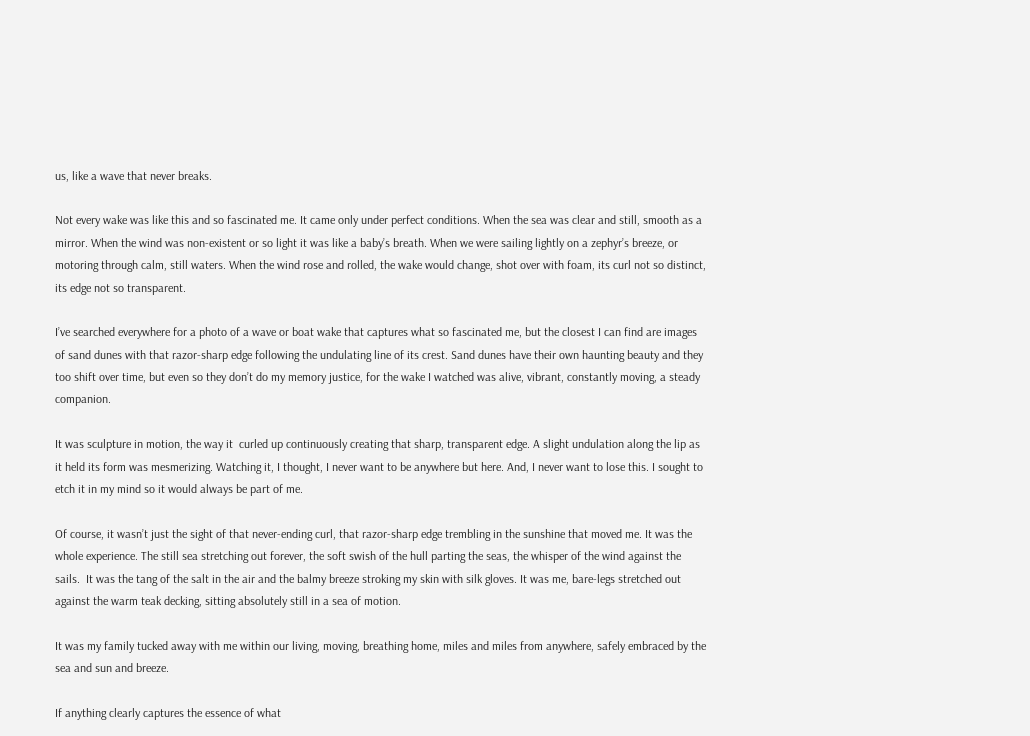us, like a wave that never breaks.

Not every wake was like this and so fascinated me. It came only under perfect conditions. When the sea was clear and still, smooth as a mirror. When the wind was non-existent or so light it was like a baby’s breath. When we were sailing lightly on a zephyr’s breeze, or motoring through calm, still waters. When the wind rose and rolled, the wake would change, shot over with foam, its curl not so distinct, its edge not so transparent.

I’ve searched everywhere for a photo of a wave or boat wake that captures what so fascinated me, but the closest I can find are images of sand dunes with that razor-sharp edge following the undulating line of its crest. Sand dunes have their own haunting beauty and they too shift over time, but even so they don’t do my memory justice, for the wake I watched was alive, vibrant, constantly moving, a steady companion.

It was sculpture in motion, the way it  curled up continuously creating that sharp, transparent edge. A slight undulation along the lip as it held its form was mesmerizing. Watching it, I thought, I never want to be anywhere but here. And, I never want to lose this. I sought to etch it in my mind so it would always be part of me.

Of course, it wasn’t just the sight of that never-ending curl, that razor-sharp edge trembling in the sunshine that moved me. It was the whole experience. The still sea stretching out forever, the soft swish of the hull parting the seas, the whisper of the wind against the sails.  It was the tang of the salt in the air and the balmy breeze stroking my skin with silk gloves. It was me, bare-legs stretched out against the warm teak decking, sitting absolutely still in a sea of motion.

It was my family tucked away with me within our living, moving, breathing home, miles and miles from anywhere, safely embraced by the sea and sun and breeze.

If anything clearly captures the essence of what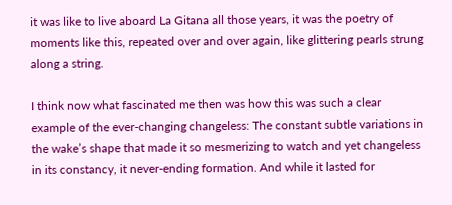it was like to live aboard La Gitana all those years, it was the poetry of moments like this, repeated over and over again, like glittering pearls strung along a string.

I think now what fascinated me then was how this was such a clear example of the ever-changing changeless: The constant subtle variations in the wake’s shape that made it so mesmerizing to watch and yet changeless in its constancy, it never-ending formation. And while it lasted for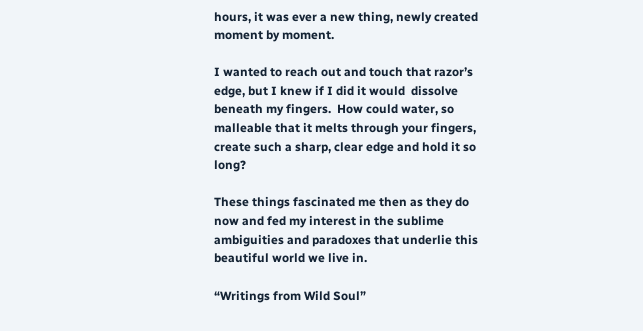hours, it was ever a new thing, newly created moment by moment.

I wanted to reach out and touch that razor’s edge, but I knew if I did it would  dissolve beneath my fingers.  How could water, so malleable that it melts through your fingers, create such a sharp, clear edge and hold it so long?

These things fascinated me then as they do now and fed my interest in the sublime ambiguities and paradoxes that underlie this beautiful world we live in.

“Writings from Wild Soul”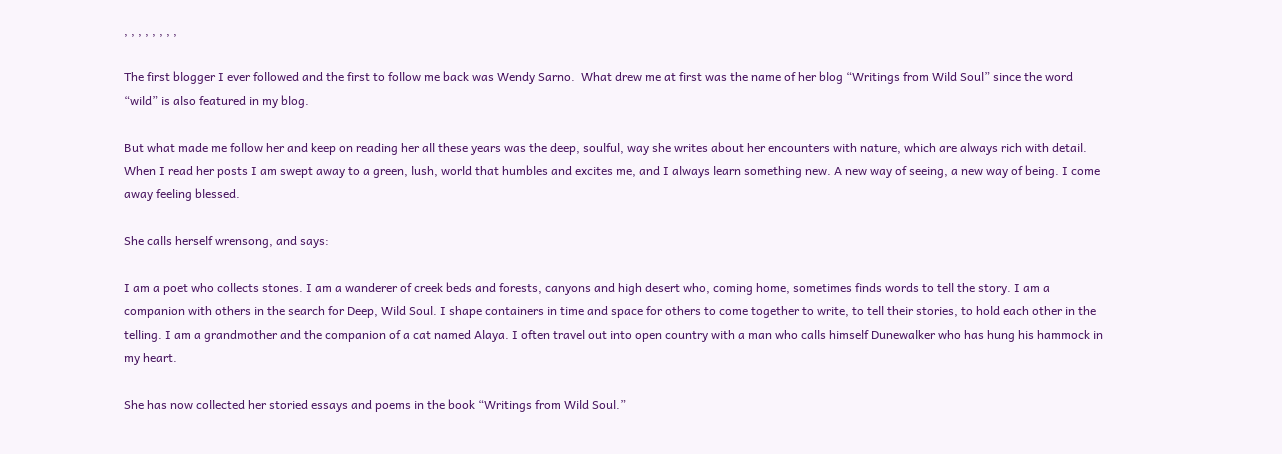, , , , , , , ,

The first blogger I ever followed and the first to follow me back was Wendy Sarno.  What drew me at first was the name of her blog “Writings from Wild Soul” since the word “wild” is also featured in my blog.

But what made me follow her and keep on reading her all these years was the deep, soulful, way she writes about her encounters with nature, which are always rich with detail.  When I read her posts I am swept away to a green, lush, world that humbles and excites me, and I always learn something new. A new way of seeing, a new way of being. I come away feeling blessed.

She calls herself wrensong, and says:

I am a poet who collects stones. I am a wanderer of creek beds and forests, canyons and high desert who, coming home, sometimes finds words to tell the story. I am a companion with others in the search for Deep, Wild Soul. I shape containers in time and space for others to come together to write, to tell their stories, to hold each other in the telling. I am a grandmother and the companion of a cat named Alaya. I often travel out into open country with a man who calls himself Dunewalker who has hung his hammock in my heart.

She has now collected her storied essays and poems in the book “Writings from Wild Soul.”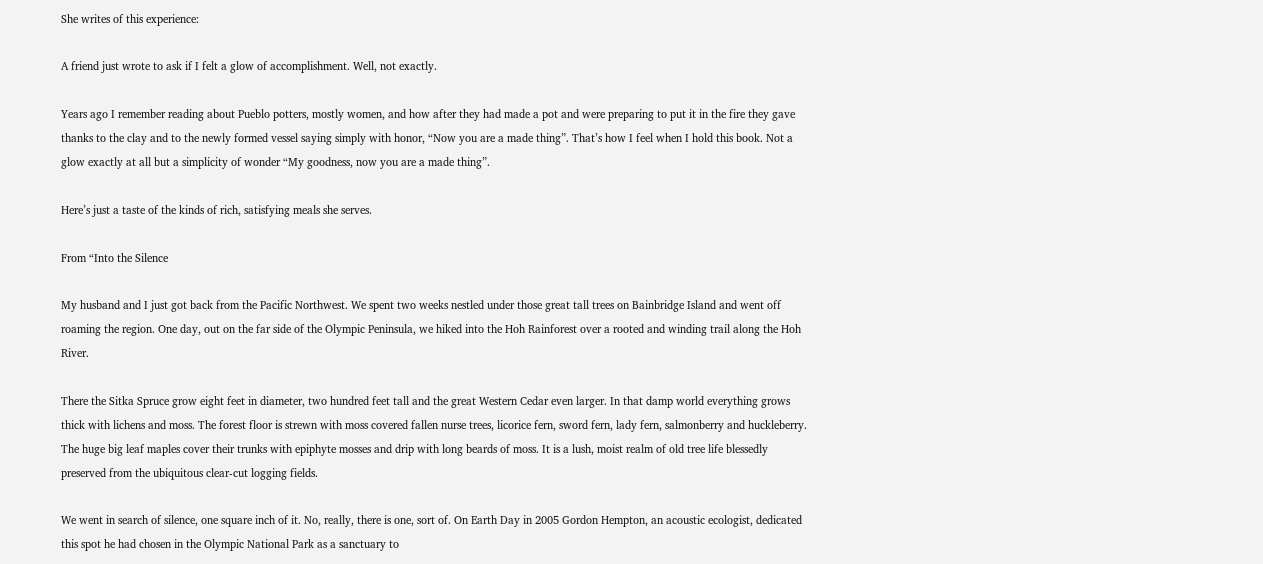She writes of this experience:

A friend just wrote to ask if I felt a glow of accomplishment. Well, not exactly.

Years ago I remember reading about Pueblo potters, mostly women, and how after they had made a pot and were preparing to put it in the fire they gave thanks to the clay and to the newly formed vessel saying simply with honor, “Now you are a made thing”. That’s how I feel when I hold this book. Not a glow exactly at all but a simplicity of wonder “My goodness, now you are a made thing”.

Here’s just a taste of the kinds of rich, satisfying meals she serves.

From “Into the Silence

My husband and I just got back from the Pacific Northwest. We spent two weeks nestled under those great tall trees on Bainbridge Island and went off roaming the region. One day, out on the far side of the Olympic Peninsula, we hiked into the Hoh Rainforest over a rooted and winding trail along the Hoh River.

There the Sitka Spruce grow eight feet in diameter, two hundred feet tall and the great Western Cedar even larger. In that damp world everything grows thick with lichens and moss. The forest floor is strewn with moss covered fallen nurse trees, licorice fern, sword fern, lady fern, salmonberry and huckleberry. The huge big leaf maples cover their trunks with epiphyte mosses and drip with long beards of moss. It is a lush, moist realm of old tree life blessedly preserved from the ubiquitous clear-cut logging fields.

We went in search of silence, one square inch of it. No, really, there is one, sort of. On Earth Day in 2005 Gordon Hempton, an acoustic ecologist, dedicated this spot he had chosen in the Olympic National Park as a sanctuary to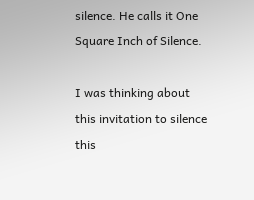silence. He calls it One Square Inch of Silence.

I was thinking about this invitation to silence this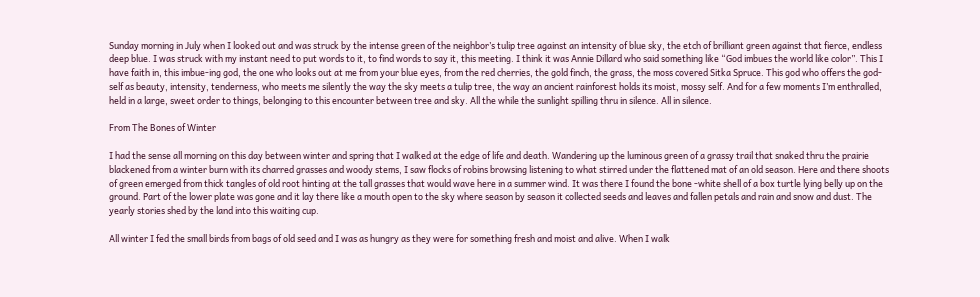Sunday morning in July when I looked out and was struck by the intense green of the neighbor’s tulip tree against an intensity of blue sky, the etch of brilliant green against that fierce, endless deep blue. I was struck with my instant need to put words to it, to find words to say it, this meeting. I think it was Annie Dillard who said something like “God imbues the world like color”. This I have faith in, this imbue-ing god, the one who looks out at me from your blue eyes, from the red cherries, the gold finch, the grass, the moss covered Sitka Spruce. This god who offers the god-self as beauty, intensity, tenderness, who meets me silently the way the sky meets a tulip tree, the way an ancient rainforest holds its moist, mossy self. And for a few moments I’m enthralled, held in a large, sweet order to things, belonging to this encounter between tree and sky. All the while the sunlight spilling thru in silence. All in silence.

From The Bones of Winter

I had the sense all morning on this day between winter and spring that I walked at the edge of life and death. Wandering up the luminous green of a grassy trail that snaked thru the prairie blackened from a winter burn with its charred grasses and woody stems, I saw flocks of robins browsing listening to what stirred under the flattened mat of an old season. Here and there shoots of green emerged from thick tangles of old root hinting at the tall grasses that would wave here in a summer wind. It was there I found the bone -white shell of a box turtle lying belly up on the ground. Part of the lower plate was gone and it lay there like a mouth open to the sky where season by season it collected seeds and leaves and fallen petals and rain and snow and dust. The yearly stories shed by the land into this waiting cup.

All winter I fed the small birds from bags of old seed and I was as hungry as they were for something fresh and moist and alive. When I walk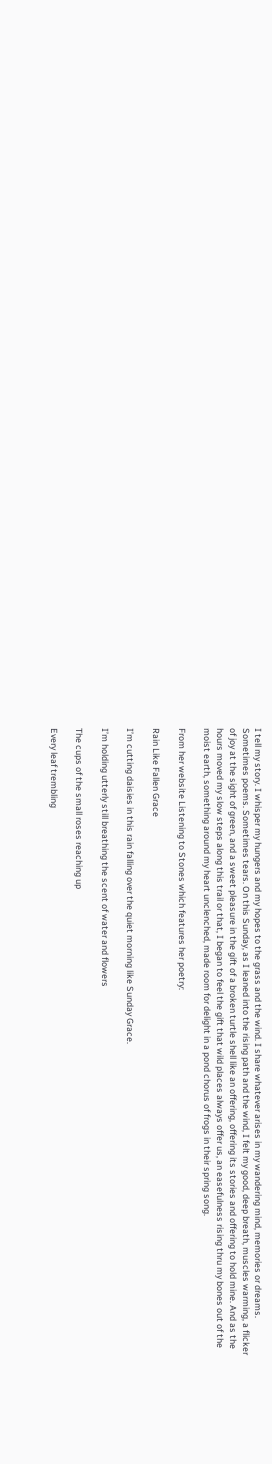I tell my story. I whisper my hungers and my hopes to the grass and the wind. I share whatever arises in my wandering mind, memories or dreams. Sometimes poems. Sometimes tears. On this Sunday, as I leaned into the rising path and the wind, I felt my good, deep breath, muscles warming, a flicker of joy at the sight of green, and a sweet pleasure in the gift of a broken turtle shell like an offering, offering its stories and offering to hold mine. And as the hours moved my slow steps along this trail or that, I began to feel the gift that wild places always offer us, an easefulness rising thru my bones out of the moist earth, something around my heart unclenched, made room for delight in a pond chorus of frogs in their spring song.

From her website Listening to Stones which features her poetry:

Rain Like Fallen Grace

I’m cutting daisies in this rain falling over the quiet morning like Sunday Grace.

I’m holding utterly still breathing the scent of water and flowers

The cups of the small roses reaching up

Every leaf trembling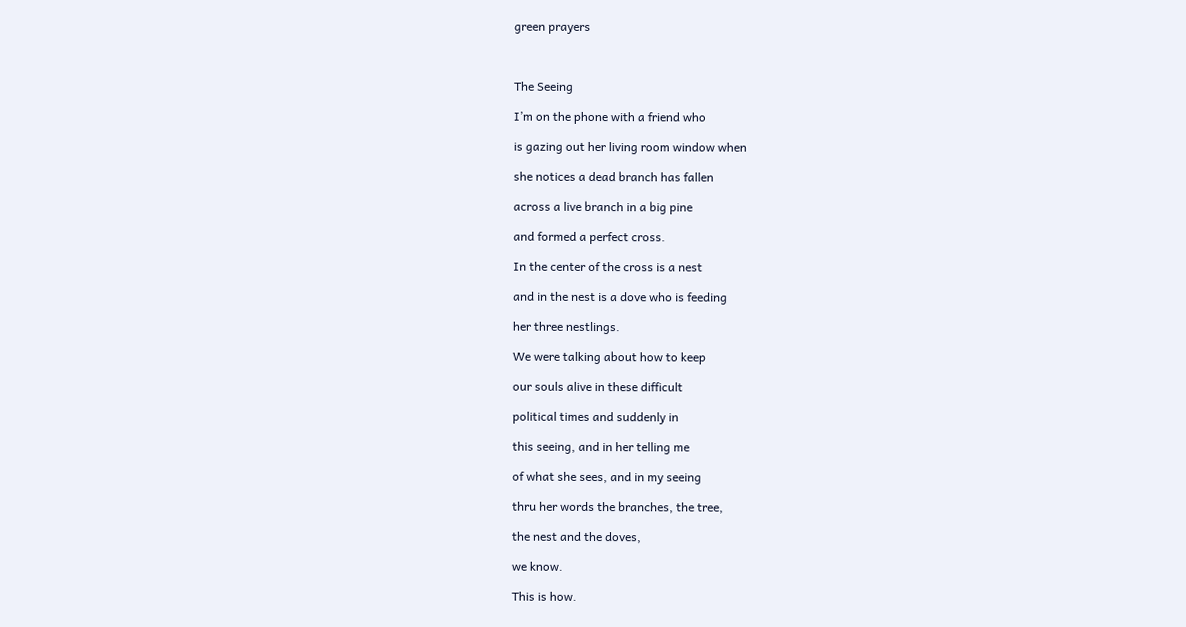green prayers



The Seeing

I’m on the phone with a friend who

is gazing out her living room window when

she notices a dead branch has fallen

across a live branch in a big pine

and formed a perfect cross.

In the center of the cross is a nest

and in the nest is a dove who is feeding

her three nestlings.

We were talking about how to keep

our souls alive in these difficult

political times and suddenly in

this seeing, and in her telling me

of what she sees, and in my seeing

thru her words the branches, the tree,

the nest and the doves,

we know.

This is how.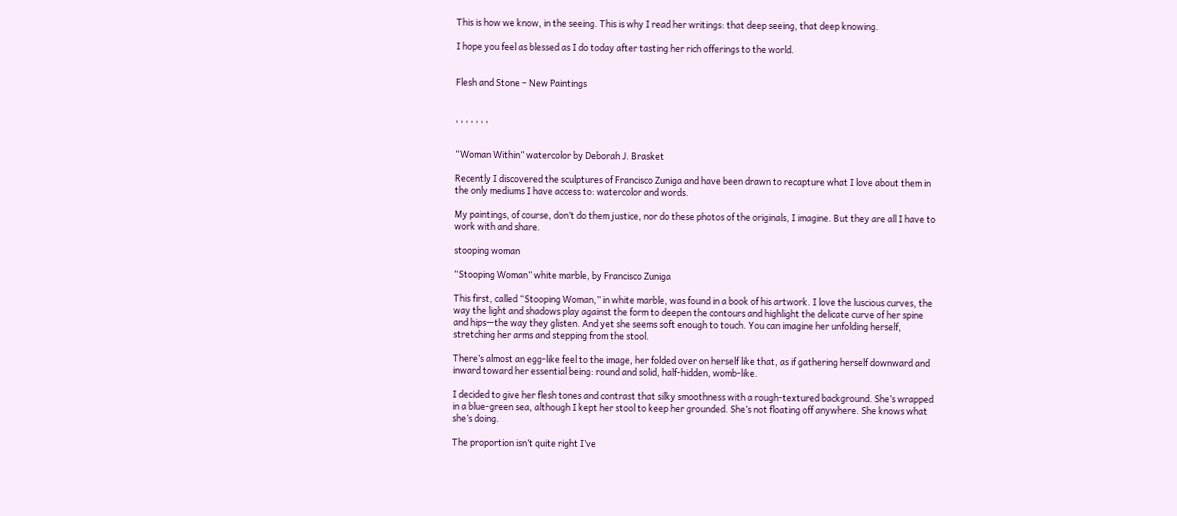This is how we know, in the seeing. This is why I read her writings: that deep seeing, that deep knowing.

I hope you feel as blessed as I do today after tasting her rich offerings to the world.


Flesh and Stone – New Paintings


, , , , , , ,


“Woman Within” watercolor by Deborah J. Brasket

Recently I discovered the sculptures of Francisco Zuniga and have been drawn to recapture what I love about them in the only mediums I have access to: watercolor and words.

My paintings, of course, don’t do them justice, nor do these photos of the originals, I imagine. But they are all I have to work with and share.

stooping woman

“Stooping Woman” white marble, by Francisco Zuniga

This first, called “Stooping Woman,” in white marble, was found in a book of his artwork. I love the luscious curves, the way the light and shadows play against the form to deepen the contours and highlight the delicate curve of her spine and hips—the way they glisten. And yet she seems soft enough to touch. You can imagine her unfolding herself, stretching her arms and stepping from the stool.

There’s almost an egg-like feel to the image, her folded over on herself like that, as if gathering herself downward and inward toward her essential being: round and solid, half-hidden, womb-like.

I decided to give her flesh tones and contrast that silky smoothness with a rough-textured background. She’s wrapped in a blue-green sea, although I kept her stool to keep her grounded. She’s not floating off anywhere. She knows what she’s doing.

The proportion isn’t quite right I’ve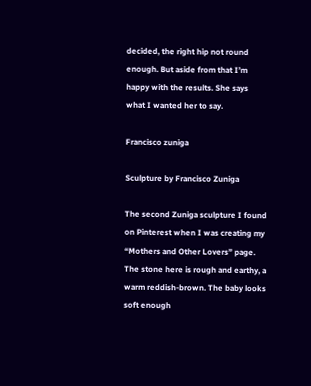decided, the right hip not round enough. But aside from that I’m happy with the results. She says what I wanted her to say.

Francisco zuniga

Sculpture by Francisco Zuniga

The second Zuniga sculpture I found on Pinterest when I was creating my “Mothers and Other Lovers” page. The stone here is rough and earthy, a warm reddish-brown. The baby looks soft enough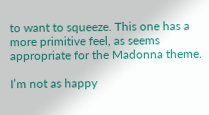to want to squeeze. This one has a more primitive feel, as seems appropriate for the Madonna theme.

I’m not as happy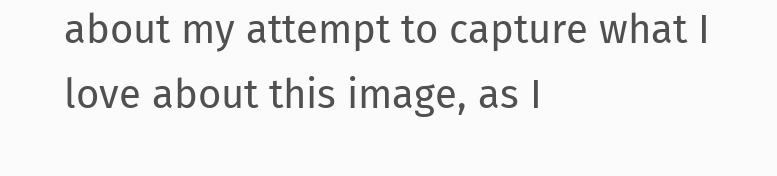about my attempt to capture what I love about this image, as I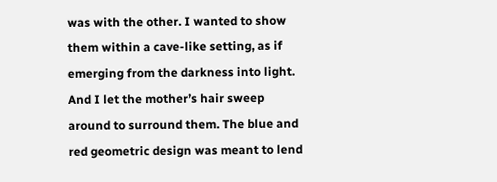was with the other. I wanted to show them within a cave-like setting, as if emerging from the darkness into light. And I let the mother’s hair sweep around to surround them. The blue and red geometric design was meant to lend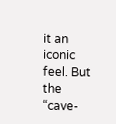it an iconic feel. But the “cave-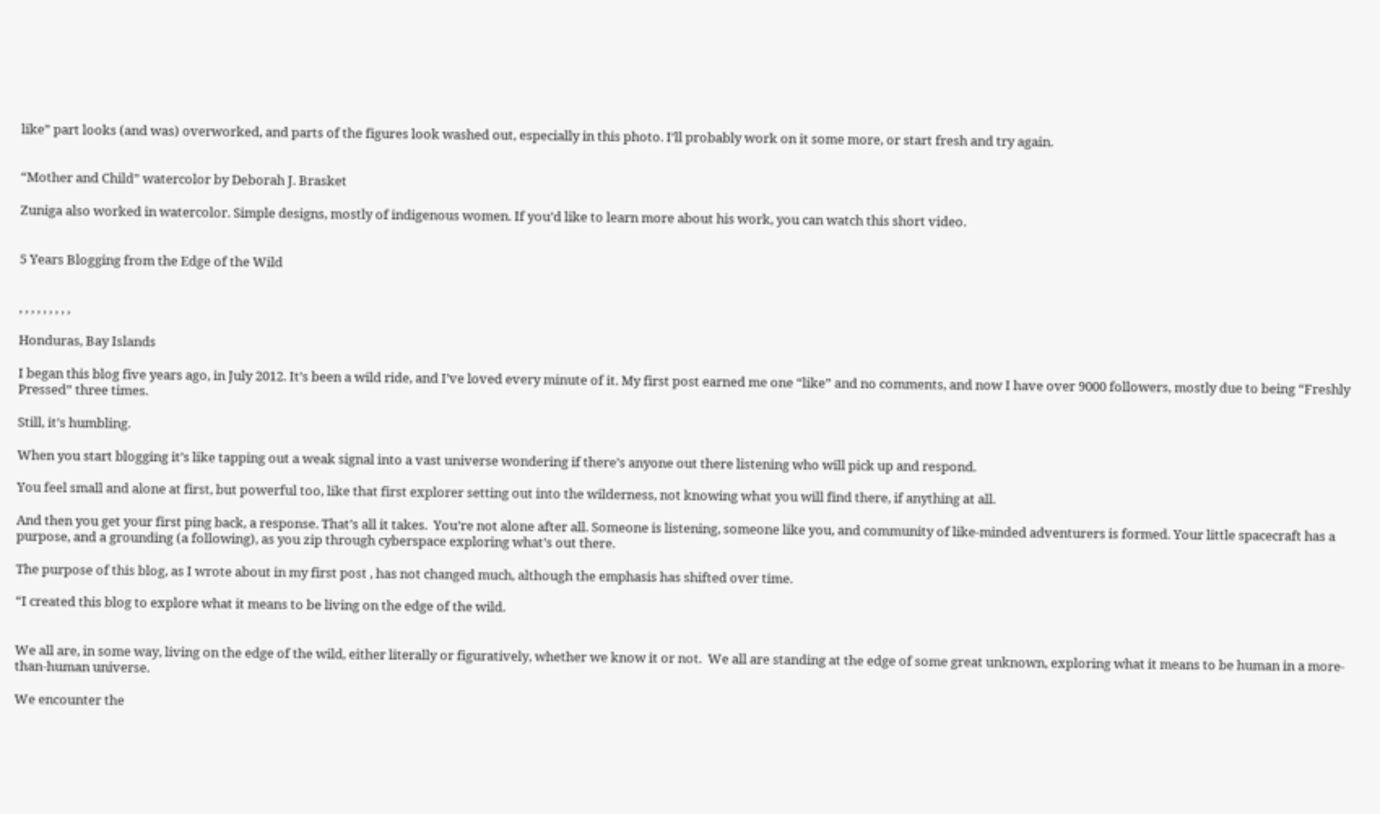like” part looks (and was) overworked, and parts of the figures look washed out, especially in this photo. I’ll probably work on it some more, or start fresh and try again.


“Mother and Child” watercolor by Deborah J. Brasket

Zuniga also worked in watercolor. Simple designs, mostly of indigenous women. If you’d like to learn more about his work, you can watch this short video.


5 Years Blogging from the Edge of the Wild


, , , , , , , , ,

Honduras, Bay Islands

I began this blog five years ago, in July 2012. It’s been a wild ride, and I’ve loved every minute of it. My first post earned me one “like” and no comments, and now I have over 9000 followers, mostly due to being “Freshly Pressed” three times.

Still, it’s humbling.

When you start blogging it’s like tapping out a weak signal into a vast universe wondering if there’s anyone out there listening who will pick up and respond.

You feel small and alone at first, but powerful too, like that first explorer setting out into the wilderness, not knowing what you will find there, if anything at all.

And then you get your first ping back, a response. That’s all it takes.  You’re not alone after all. Someone is listening, someone like you, and community of like-minded adventurers is formed. Your little spacecraft has a purpose, and a grounding (a following), as you zip through cyberspace exploring what’s out there.

The purpose of this blog, as I wrote about in my first post , has not changed much, although the emphasis has shifted over time.

“I created this blog to explore what it means to be living on the edge of the wild.


We all are, in some way, living on the edge of the wild, either literally or figuratively, whether we know it or not.  We all are standing at the edge of some great unknown, exploring what it means to be human in a more-than-human universe.

We encounter the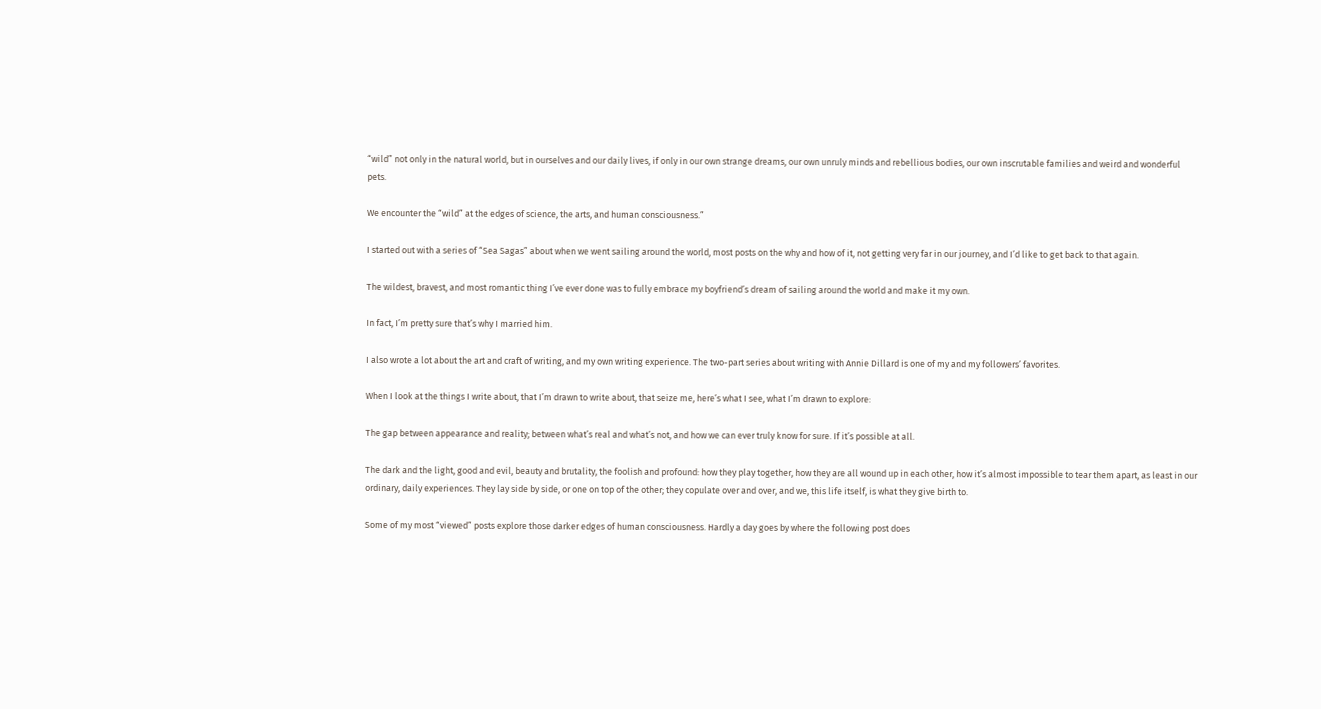“wild” not only in the natural world, but in ourselves and our daily lives, if only in our own strange dreams, our own unruly minds and rebellious bodies, our own inscrutable families and weird and wonderful pets.

We encounter the “wild” at the edges of science, the arts, and human consciousness.”

I started out with a series of “Sea Sagas” about when we went sailing around the world, most posts on the why and how of it, not getting very far in our journey, and I’d like to get back to that again.

The wildest, bravest, and most romantic thing I’ve ever done was to fully embrace my boyfriend’s dream of sailing around the world and make it my own.

In fact, I’m pretty sure that’s why I married him.

I also wrote a lot about the art and craft of writing, and my own writing experience. The two-part series about writing with Annie Dillard is one of my and my followers’ favorites.

When I look at the things I write about, that I’m drawn to write about, that seize me, here’s what I see, what I’m drawn to explore:

The gap between appearance and reality; between what’s real and what’s not, and how we can ever truly know for sure. If it’s possible at all.

The dark and the light, good and evil, beauty and brutality, the foolish and profound: how they play together, how they are all wound up in each other, how it’s almost impossible to tear them apart, as least in our ordinary, daily experiences. They lay side by side, or one on top of the other; they copulate over and over, and we, this life itself, is what they give birth to.

Some of my most “viewed” posts explore those darker edges of human consciousness. Hardly a day goes by where the following post does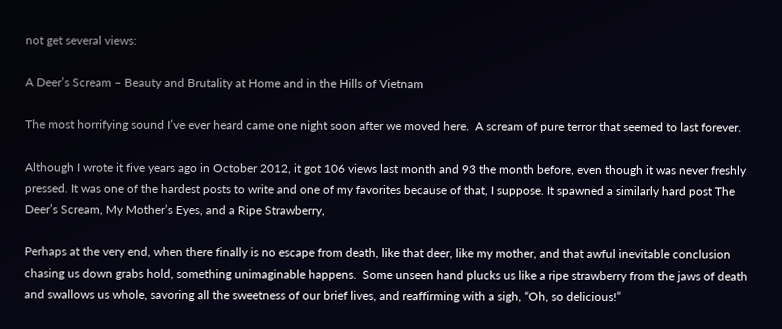not get several views:

A Deer’s Scream – Beauty and Brutality at Home and in the Hills of Vietnam

The most horrifying sound I’ve ever heard came one night soon after we moved here.  A scream of pure terror that seemed to last forever.

Although I wrote it five years ago in October 2012, it got 106 views last month and 93 the month before, even though it was never freshly pressed. It was one of the hardest posts to write and one of my favorites because of that, I suppose. It spawned a similarly hard post The Deer’s Scream, My Mother’s Eyes, and a Ripe Strawberry,

Perhaps at the very end, when there finally is no escape from death, like that deer, like my mother, and that awful inevitable conclusion chasing us down grabs hold, something unimaginable happens.  Some unseen hand plucks us like a ripe strawberry from the jaws of death and swallows us whole, savoring all the sweetness of our brief lives, and reaffirming with a sigh, “Oh, so delicious!”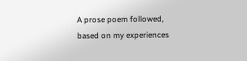A prose poem followed, based on my experiences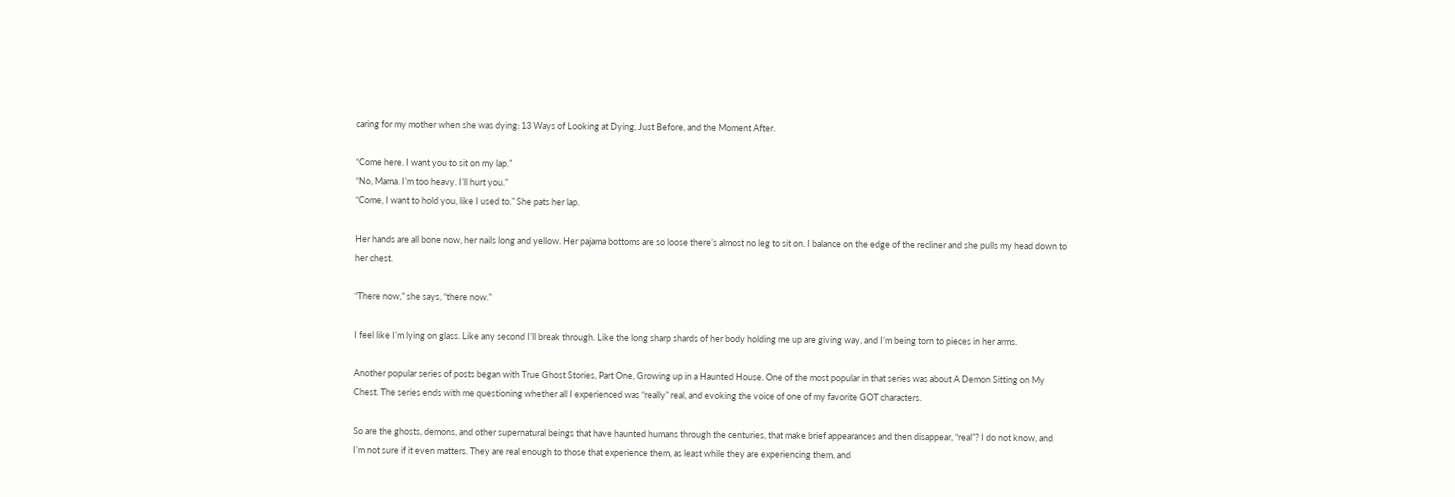caring for my mother when she was dying: 13 Ways of Looking at Dying, Just Before, and the Moment After.

“Come here. I want you to sit on my lap.”
“No, Mama. I’m too heavy. I’ll hurt you.”
“Come, I want to hold you, like I used to.” She pats her lap.

Her hands are all bone now, her nails long and yellow. Her pajama bottoms are so loose there’s almost no leg to sit on. I balance on the edge of the recliner and she pulls my head down to her chest.

“There now,” she says, “there now.”

I feel like I’m lying on glass. Like any second I’ll break through. Like the long sharp shards of her body holding me up are giving way, and I’m being torn to pieces in her arms.

Another popular series of posts began with True Ghost Stories, Part One, Growing up in a Haunted House. One of the most popular in that series was about A Demon Sitting on My Chest. The series ends with me questioning whether all I experienced was “really” real, and evoking the voice of one of my favorite GOT characters.

So are the ghosts, demons, and other supernatural beings that have haunted humans through the centuries, that make brief appearances and then disappear, “real”? I do not know, and I’m not sure if it even matters. They are real enough to those that experience them, as least while they are experiencing them, and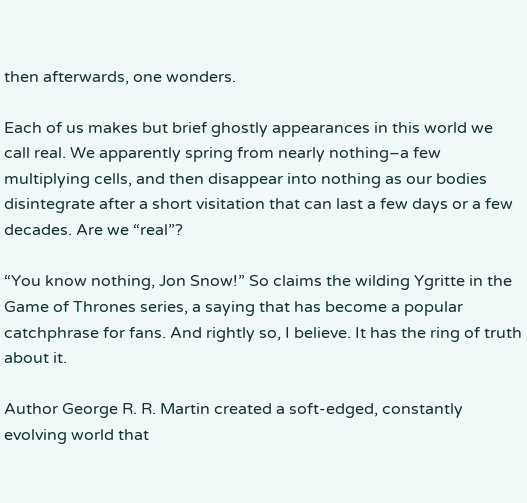then afterwards, one wonders.

Each of us makes but brief ghostly appearances in this world we call real. We apparently spring from nearly nothing–a few multiplying cells, and then disappear into nothing as our bodies disintegrate after a short visitation that can last a few days or a few decades. Are we “real”?

“You know nothing, Jon Snow!” So claims the wilding Ygritte in the Game of Thrones series, a saying that has become a popular catchphrase for fans. And rightly so, I believe. It has the ring of truth about it.

Author George R. R. Martin created a soft-edged, constantly evolving world that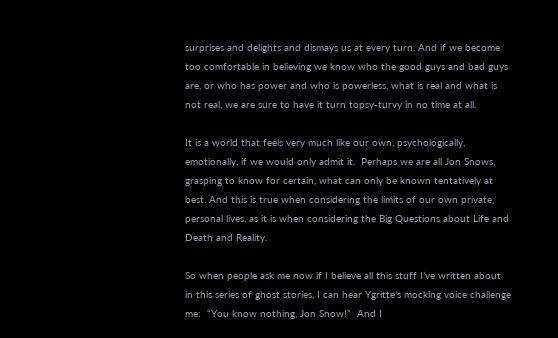surprises and delights and dismays us at every turn. And if we become too comfortable in believing we know who the good guys and bad guys are, or who has power and who is powerless, what is real and what is not real, we are sure to have it turn topsy-turvy in no time at all.

It is a world that feels very much like our own, psychologically, emotionally, if we would only admit it.  Perhaps we are all Jon Snows, grasping to know for certain, what can only be known tentatively at best. And this is true when considering the limits of our own private, personal lives, as it is when considering the Big Questions about Life and Death and Reality.

So when people ask me now if I believe all this stuff I’ve written about in this series of ghost stories, I can hear Ygritte’s mocking voice challenge me:  “You know nothing, Jon Snow!”  And I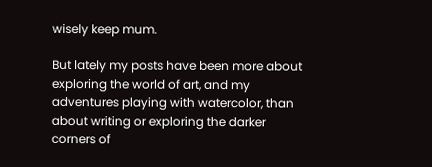wisely keep mum.

But lately my posts have been more about exploring the world of art, and my adventures playing with watercolor, than about writing or exploring the darker corners of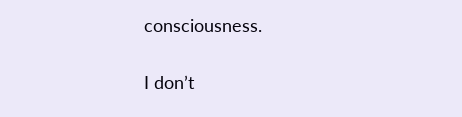consciousness.

I don’t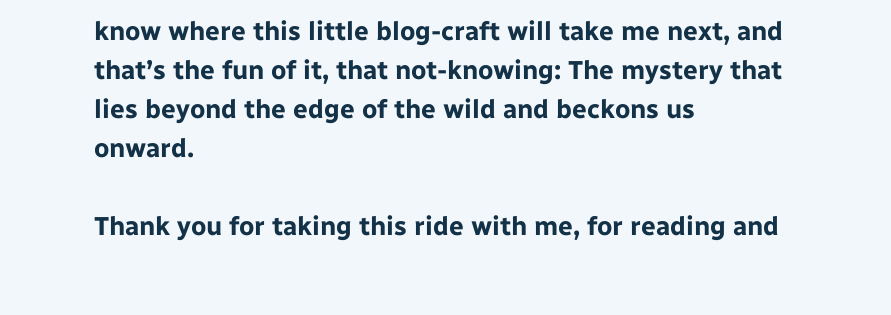know where this little blog-craft will take me next, and that’s the fun of it, that not-knowing: The mystery that lies beyond the edge of the wild and beckons us onward.

Thank you for taking this ride with me, for reading and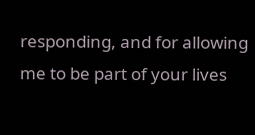responding, and for allowing me to be part of your lives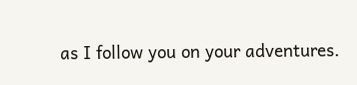as I follow you on your adventures.